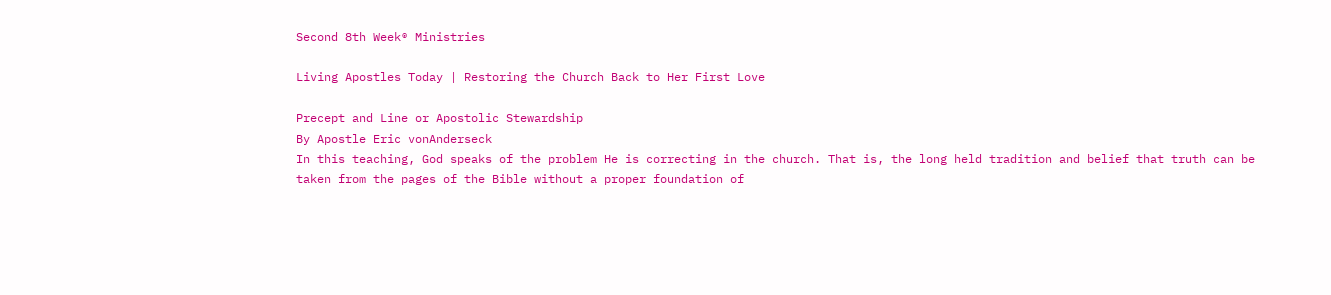Second 8th Week® Ministries

Living Apostles Today | Restoring the Church Back to Her First Love

Precept and Line or Apostolic Stewardship
By Apostle Eric vonAnderseck
In this teaching, God speaks of the problem He is correcting in the church. That is, the long held tradition and belief that truth can be taken from the pages of the Bible without a proper foundation of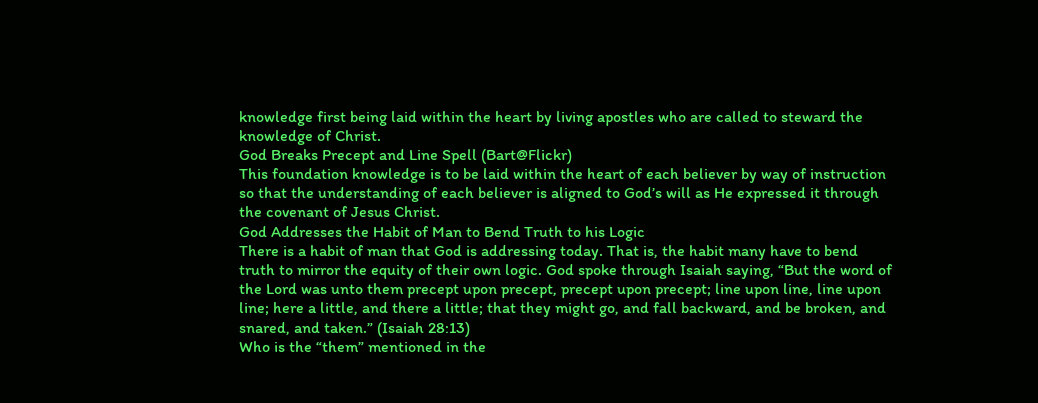knowledge first being laid within the heart by living apostles who are called to steward the knowledge of Christ.
God Breaks Precept and Line Spell (Bart@Flickr)
This foundation knowledge is to be laid within the heart of each believer by way of instruction so that the understanding of each believer is aligned to God’s will as He expressed it through the covenant of Jesus Christ.
God Addresses the Habit of Man to Bend Truth to his Logic
There is a habit of man that God is addressing today. That is, the habit many have to bend truth to mirror the equity of their own logic. God spoke through Isaiah saying, “But the word of the Lord was unto them precept upon precept, precept upon precept; line upon line, line upon line; here a little, and there a little; that they might go, and fall backward, and be broken, and snared, and taken.” (Isaiah 28:13)
Who is the “them” mentioned in the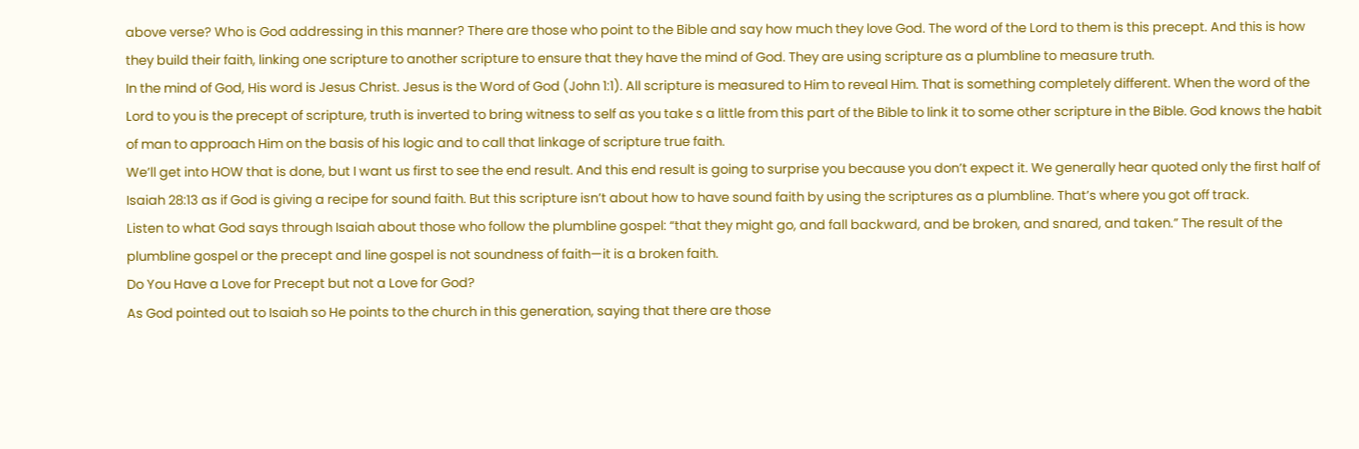above verse? Who is God addressing in this manner? There are those who point to the Bible and say how much they love God. The word of the Lord to them is this precept. And this is how they build their faith, linking one scripture to another scripture to ensure that they have the mind of God. They are using scripture as a plumbline to measure truth.
In the mind of God, His word is Jesus Christ. Jesus is the Word of God (John 1:1). All scripture is measured to Him to reveal Him. That is something completely different. When the word of the Lord to you is the precept of scripture, truth is inverted to bring witness to self as you take s a little from this part of the Bible to link it to some other scripture in the Bible. God knows the habit of man to approach Him on the basis of his logic and to call that linkage of scripture true faith.
We’ll get into HOW that is done, but I want us first to see the end result. And this end result is going to surprise you because you don’t expect it. We generally hear quoted only the first half of Isaiah 28:13 as if God is giving a recipe for sound faith. But this scripture isn’t about how to have sound faith by using the scriptures as a plumbline. That’s where you got off track.
Listen to what God says through Isaiah about those who follow the plumbline gospel: “that they might go, and fall backward, and be broken, and snared, and taken.” The result of the plumbline gospel or the precept and line gospel is not soundness of faith—it is a broken faith.
Do You Have a Love for Precept but not a Love for God?
As God pointed out to Isaiah so He points to the church in this generation, saying that there are those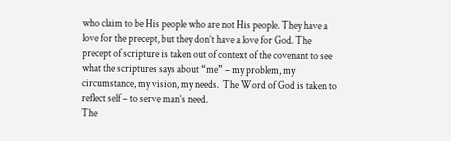who claim to be His people who are not His people. They have a love for the precept, but they don’t have a love for God. The precept of scripture is taken out of context of the covenant to see what the scriptures says about “me” – my problem, my circumstance, my vision, my needs.  The Word of God is taken to reflect self – to serve man’s need.
The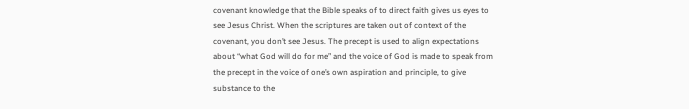covenant knowledge that the Bible speaks of to direct faith gives us eyes to see Jesus Christ. When the scriptures are taken out of context of the covenant, you don’t see Jesus. The precept is used to align expectations about “what God will do for me” and the voice of God is made to speak from the precept in the voice of one’s own aspiration and principle, to give substance to the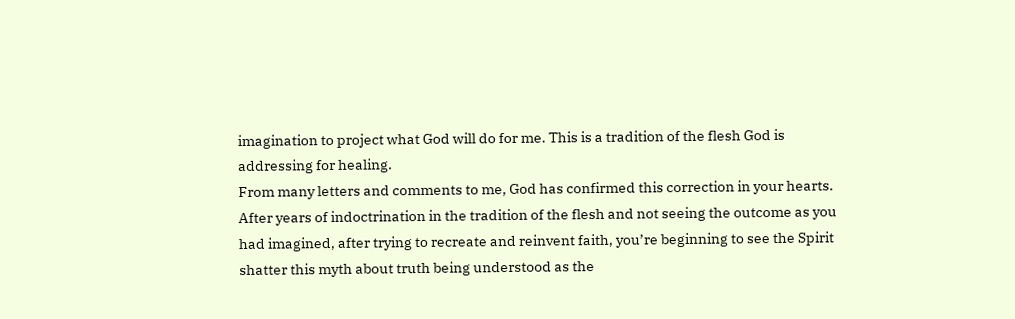imagination to project what God will do for me. This is a tradition of the flesh God is addressing for healing.
From many letters and comments to me, God has confirmed this correction in your hearts. After years of indoctrination in the tradition of the flesh and not seeing the outcome as you had imagined, after trying to recreate and reinvent faith, you’re beginning to see the Spirit shatter this myth about truth being understood as the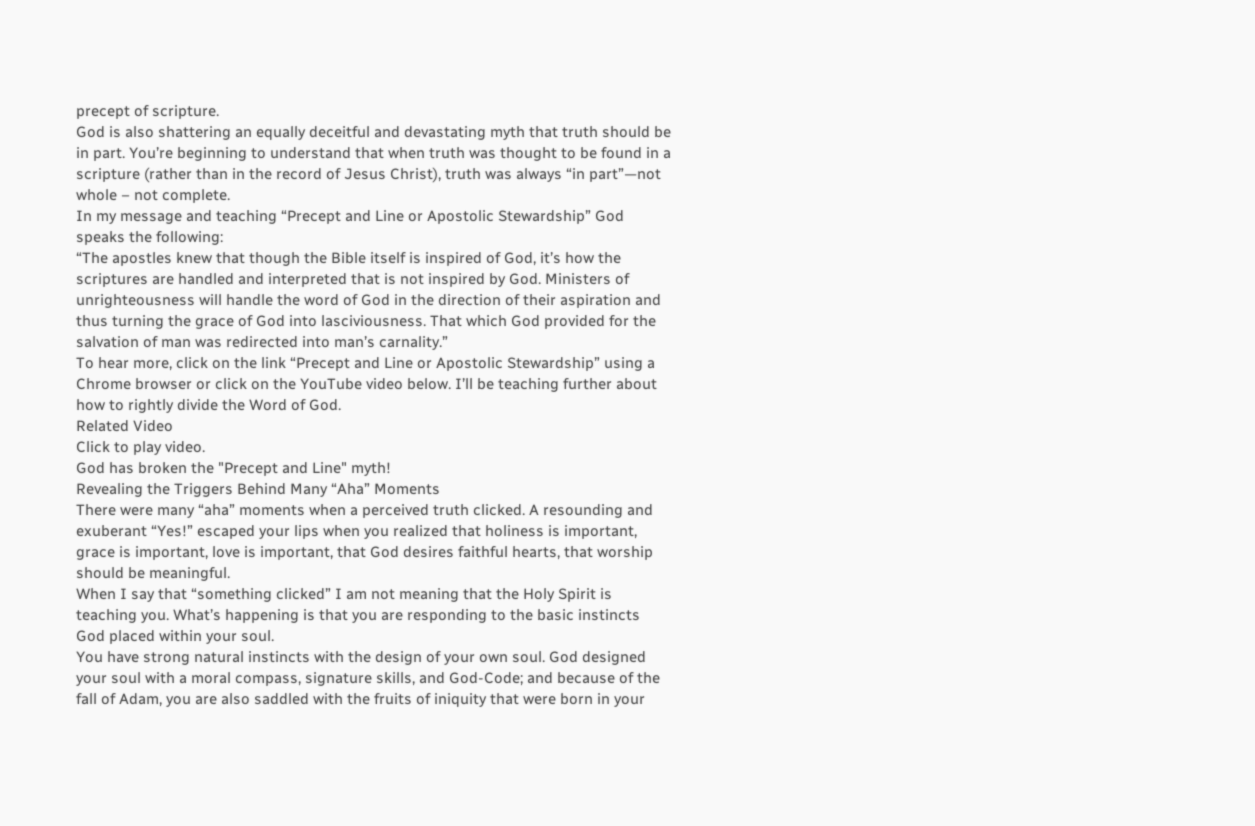precept of scripture.
God is also shattering an equally deceitful and devastating myth that truth should be in part. You’re beginning to understand that when truth was thought to be found in a scripture (rather than in the record of Jesus Christ), truth was always “in part”—not whole – not complete.
In my message and teaching “Precept and Line or Apostolic Stewardship” God speaks the following:
“The apostles knew that though the Bible itself is inspired of God, it’s how the scriptures are handled and interpreted that is not inspired by God. Ministers of unrighteousness will handle the word of God in the direction of their aspiration and thus turning the grace of God into lasciviousness. That which God provided for the salvation of man was redirected into man’s carnality.”
To hear more, click on the link “Precept and Line or Apostolic Stewardship” using a Chrome browser or click on the YouTube video below. I’ll be teaching further about how to rightly divide the Word of God.
Related Video
Click to play video.
God has broken the "Precept and Line" myth!
Revealing the Triggers Behind Many “Aha” Moments
There were many “aha” moments when a perceived truth clicked. A resounding and exuberant “Yes!” escaped your lips when you realized that holiness is important, grace is important, love is important, that God desires faithful hearts, that worship should be meaningful.
When I say that “something clicked” I am not meaning that the Holy Spirit is teaching you. What’s happening is that you are responding to the basic instincts God placed within your soul.
You have strong natural instincts with the design of your own soul. God designed your soul with a moral compass, signature skills, and God-Code; and because of the fall of Adam, you are also saddled with the fruits of iniquity that were born in your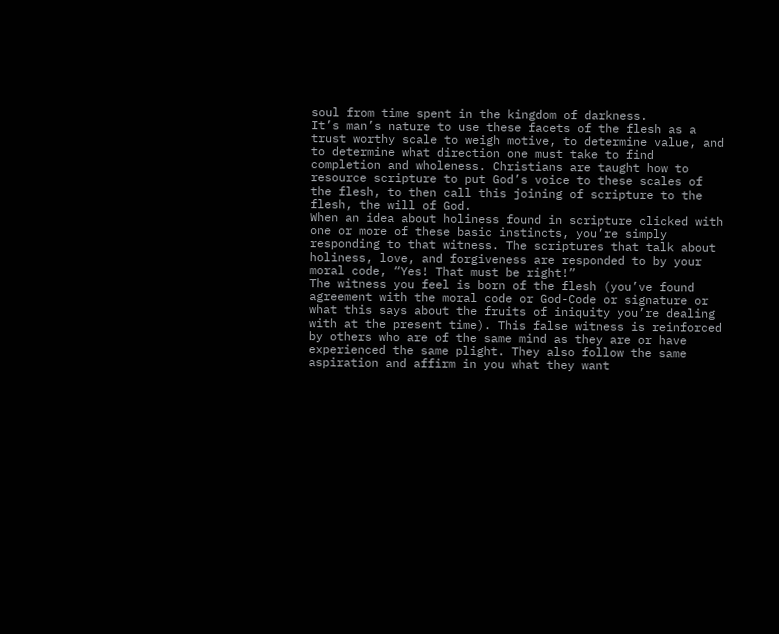soul from time spent in the kingdom of darkness.
It’s man’s nature to use these facets of the flesh as a trust worthy scale to weigh motive, to determine value, and to determine what direction one must take to find completion and wholeness. Christians are taught how to resource scripture to put God’s voice to these scales of the flesh, to then call this joining of scripture to the flesh, the will of God.
When an idea about holiness found in scripture clicked with one or more of these basic instincts, you’re simply responding to that witness. The scriptures that talk about holiness, love, and forgiveness are responded to by your moral code, “Yes! That must be right!”
The witness you feel is born of the flesh (you’ve found agreement with the moral code or God-Code or signature or what this says about the fruits of iniquity you’re dealing with at the present time). This false witness is reinforced by others who are of the same mind as they are or have experienced the same plight. They also follow the same aspiration and affirm in you what they want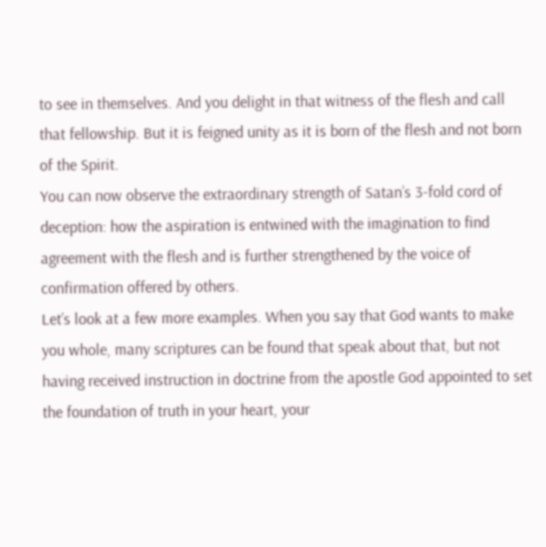to see in themselves. And you delight in that witness of the flesh and call that fellowship. But it is feigned unity as it is born of the flesh and not born of the Spirit.
You can now observe the extraordinary strength of Satan’s 3-fold cord of deception: how the aspiration is entwined with the imagination to find agreement with the flesh and is further strengthened by the voice of confirmation offered by others.
Let’s look at a few more examples. When you say that God wants to make you whole, many scriptures can be found that speak about that, but not having received instruction in doctrine from the apostle God appointed to set the foundation of truth in your heart, your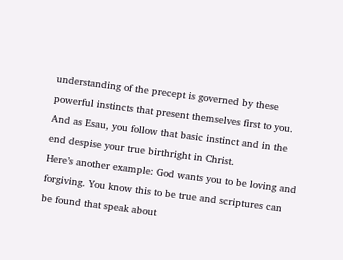understanding of the precept is governed by these powerful instincts that present themselves first to you. And as Esau, you follow that basic instinct and in the end despise your true birthright in Christ.
Here’s another example: God wants you to be loving and forgiving. You know this to be true and scriptures can be found that speak about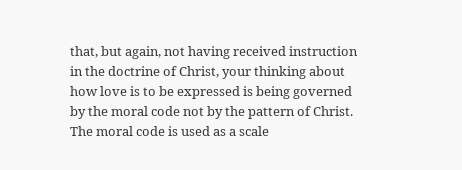that, but again, not having received instruction in the doctrine of Christ, your thinking about how love is to be expressed is being governed by the moral code not by the pattern of Christ. The moral code is used as a scale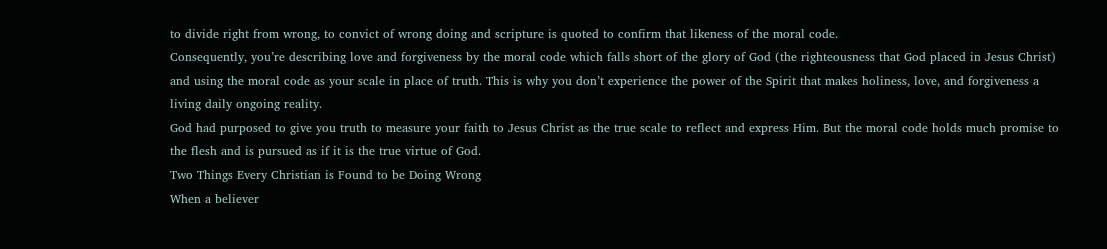to divide right from wrong, to convict of wrong doing and scripture is quoted to confirm that likeness of the moral code.
Consequently, you’re describing love and forgiveness by the moral code which falls short of the glory of God (the righteousness that God placed in Jesus Christ) and using the moral code as your scale in place of truth. This is why you don’t experience the power of the Spirit that makes holiness, love, and forgiveness a living daily ongoing reality.
God had purposed to give you truth to measure your faith to Jesus Christ as the true scale to reflect and express Him. But the moral code holds much promise to the flesh and is pursued as if it is the true virtue of God.
Two Things Every Christian is Found to be Doing Wrong
When a believer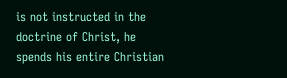is not instructed in the doctrine of Christ, he spends his entire Christian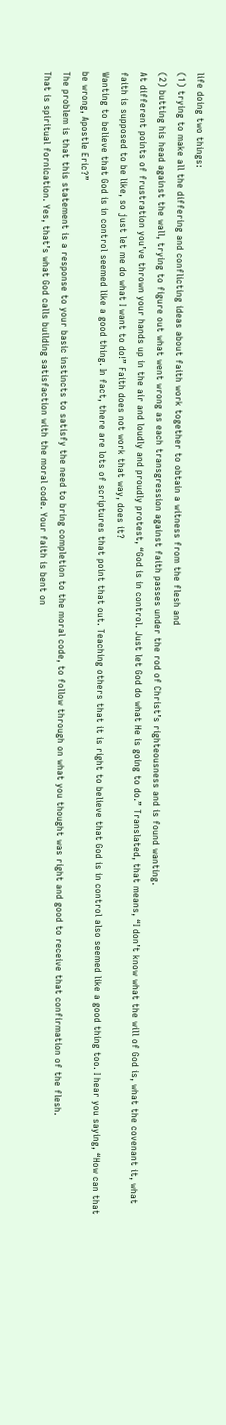life doing two things:
(1) trying to make all the differing and conflicting ideas about faith work together to obtain a witness from the flesh and
(2) butting his head against the wall, trying to figure out what went wrong as each transgression against faith passes under the rod of Christ’s righteousness and is found wanting.
At different points of frustration you’ve thrown your hands up in the air and loudly and proudly protest, “God is in control. Just let God do what He is going to do.” Translated, that means, “I don’t know what the will of God is, what the covenant it, what faith is supposed to be like, so just let me do what I want to do!” Faith does not work that way, does it?
Wanting to believe that God is in control seemed like a good thing. In fact, there are lots of scriptures that point that out. Teaching others that it is right to believe that God is in control also seemed like a good thing too. I hear you saying, “How can that be wrong, Apostle Eric?”
The problem is that this statement is a response to your basic instincts to satisfy the need to bring completion to the moral code, to follow through on what you thought was right and good to receive that confirmation of the flesh.
That is spiritual fornication. Yes, that’s what God calls building satisfaction with the moral code. Your faith is bent on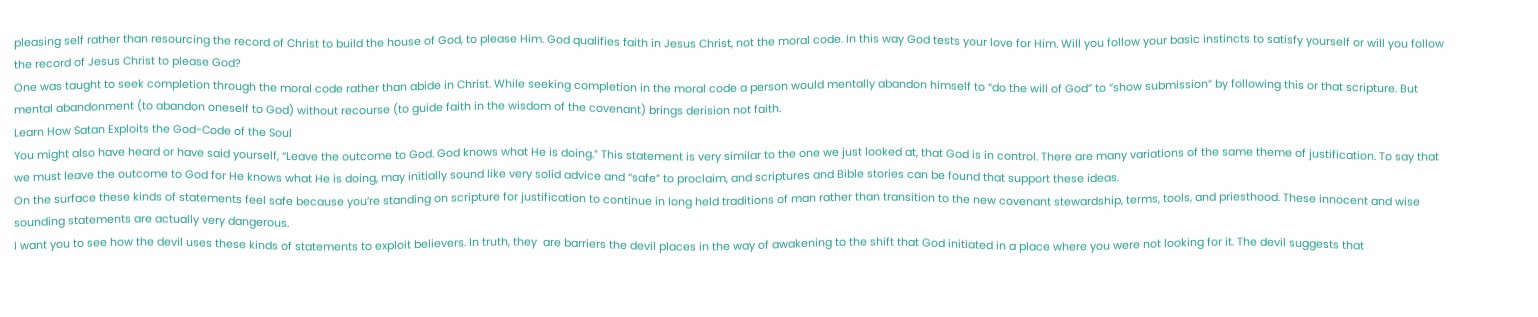pleasing self rather than resourcing the record of Christ to build the house of God, to please Him. God qualifies faith in Jesus Christ, not the moral code. In this way God tests your love for Him. Will you follow your basic instincts to satisfy yourself or will you follow the record of Jesus Christ to please God?
One was taught to seek completion through the moral code rather than abide in Christ. While seeking completion in the moral code a person would mentally abandon himself to “do the will of God” to “show submission” by following this or that scripture. But mental abandonment (to abandon oneself to God) without recourse (to guide faith in the wisdom of the covenant) brings derision not faith.
Learn How Satan Exploits the God-Code of the Soul
You might also have heard or have said yourself, “Leave the outcome to God. God knows what He is doing.” This statement is very similar to the one we just looked at, that God is in control. There are many variations of the same theme of justification. To say that we must leave the outcome to God for He knows what He is doing, may initially sound like very solid advice and “safe” to proclaim, and scriptures and Bible stories can be found that support these ideas.
On the surface these kinds of statements feel safe because you’re standing on scripture for justification to continue in long held traditions of man rather than transition to the new covenant stewardship, terms, tools, and priesthood. These innocent and wise sounding statements are actually very dangerous.
I want you to see how the devil uses these kinds of statements to exploit believers. In truth, they  are barriers the devil places in the way of awakening to the shift that God initiated in a place where you were not looking for it. The devil suggests that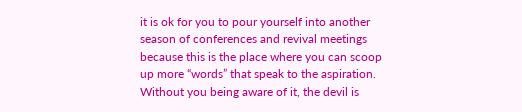it is ok for you to pour yourself into another season of conferences and revival meetings because this is the place where you can scoop up more “words” that speak to the aspiration.
Without you being aware of it, the devil is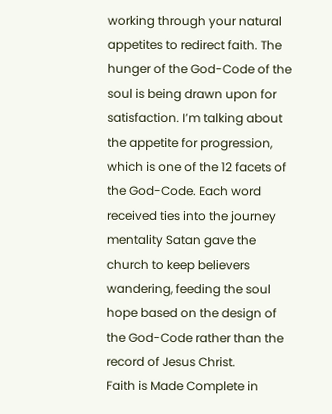working through your natural appetites to redirect faith. The hunger of the God-Code of the soul is being drawn upon for satisfaction. I’m talking about the appetite for progression, which is one of the 12 facets of the God-Code. Each word received ties into the journey mentality Satan gave the church to keep believers wandering, feeding the soul hope based on the design of the God-Code rather than the record of Jesus Christ.
Faith is Made Complete in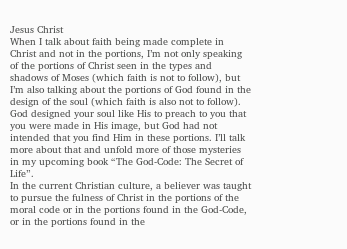Jesus Christ
When I talk about faith being made complete in Christ and not in the portions, I’m not only speaking of the portions of Christ seen in the types and shadows of Moses (which faith is not to follow), but I’m also talking about the portions of God found in the design of the soul (which faith is also not to follow).
God designed your soul like His to preach to you that you were made in His image, but God had not intended that you find Him in these portions. I’ll talk more about that and unfold more of those mysteries in my upcoming book “The God-Code: The Secret of Life”.
In the current Christian culture, a believer was taught to pursue the fulness of Christ in the portions of the moral code or in the portions found in the God-Code, or in the portions found in the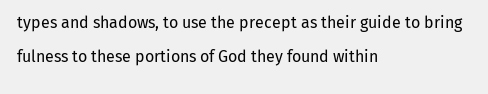types and shadows, to use the precept as their guide to bring fulness to these portions of God they found within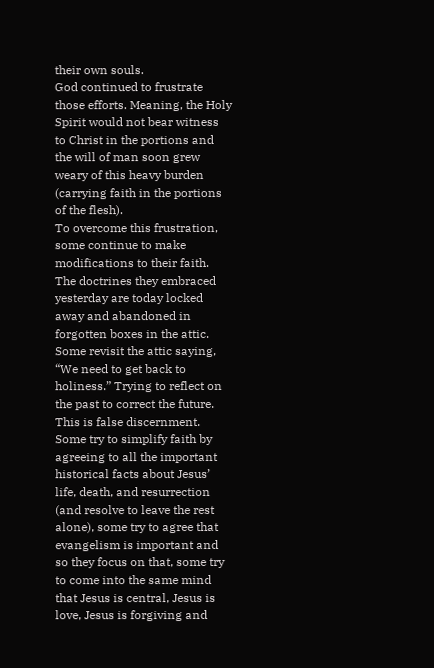their own souls.
God continued to frustrate those efforts. Meaning, the Holy Spirit would not bear witness to Christ in the portions and the will of man soon grew weary of this heavy burden (carrying faith in the portions of the flesh).
To overcome this frustration, some continue to make modifications to their faith. The doctrines they embraced yesterday are today locked away and abandoned in forgotten boxes in the attic. Some revisit the attic saying, “We need to get back to holiness.” Trying to reflect on the past to correct the future. This is false discernment.
Some try to simplify faith by agreeing to all the important historical facts about Jesus’ life, death, and resurrection (and resolve to leave the rest alone), some try to agree that evangelism is important and so they focus on that, some try to come into the same mind that Jesus is central, Jesus is love, Jesus is forgiving and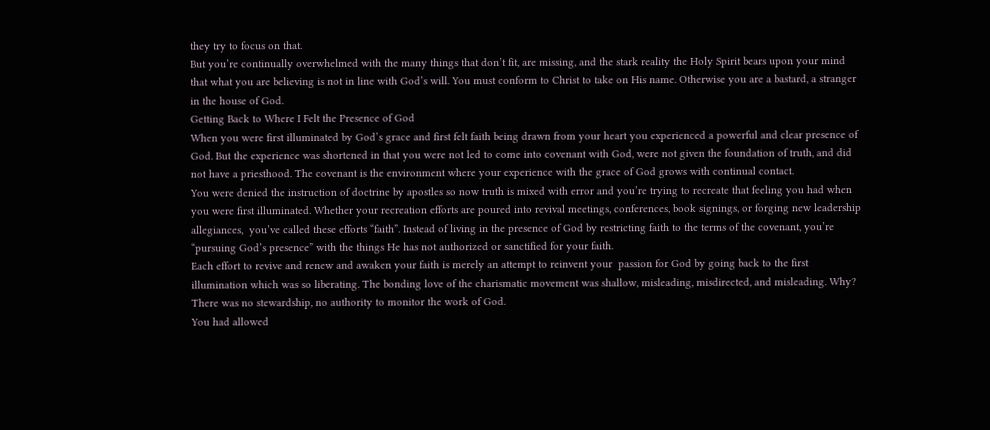they try to focus on that.
But you’re continually overwhelmed with the many things that don’t fit, are missing, and the stark reality the Holy Spirit bears upon your mind that what you are believing is not in line with God’s will. You must conform to Christ to take on His name. Otherwise you are a bastard, a stranger in the house of God.
Getting Back to Where I Felt the Presence of God
When you were first illuminated by God’s grace and first felt faith being drawn from your heart you experienced a powerful and clear presence of God. But the experience was shortened in that you were not led to come into covenant with God, were not given the foundation of truth, and did not have a priesthood. The covenant is the environment where your experience with the grace of God grows with continual contact.
You were denied the instruction of doctrine by apostles so now truth is mixed with error and you’re trying to recreate that feeling you had when you were first illuminated. Whether your recreation efforts are poured into revival meetings, conferences, book signings, or forging new leadership allegiances,  you’ve called these efforts “faith”. Instead of living in the presence of God by restricting faith to the terms of the covenant, you’re “pursuing God’s presence” with the things He has not authorized or sanctified for your faith.
Each effort to revive and renew and awaken your faith is merely an attempt to reinvent your  passion for God by going back to the first illumination which was so liberating. The bonding love of the charismatic movement was shallow, misleading, misdirected, and misleading. Why? There was no stewardship, no authority to monitor the work of God.
You had allowed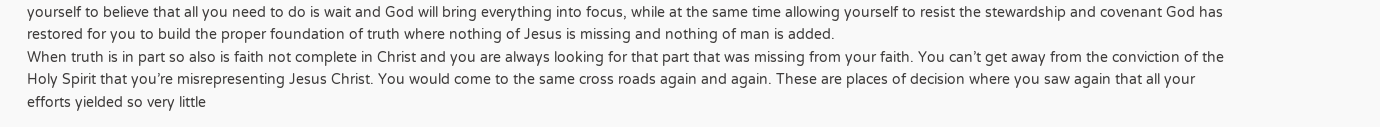yourself to believe that all you need to do is wait and God will bring everything into focus, while at the same time allowing yourself to resist the stewardship and covenant God has restored for you to build the proper foundation of truth where nothing of Jesus is missing and nothing of man is added.
When truth is in part so also is faith not complete in Christ and you are always looking for that part that was missing from your faith. You can’t get away from the conviction of the Holy Spirit that you’re misrepresenting Jesus Christ. You would come to the same cross roads again and again. These are places of decision where you saw again that all your efforts yielded so very little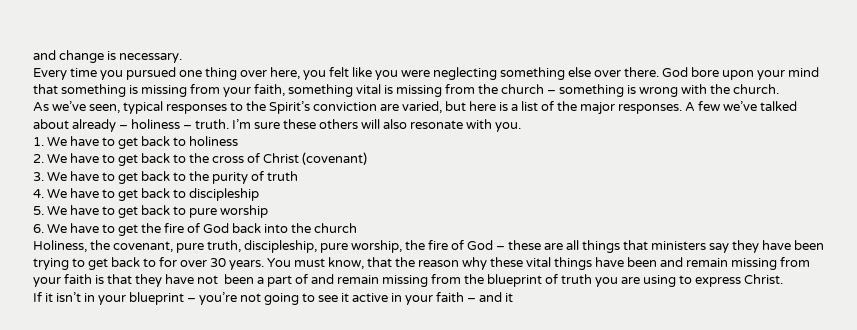and change is necessary.
Every time you pursued one thing over here, you felt like you were neglecting something else over there. God bore upon your mind that something is missing from your faith, something vital is missing from the church – something is wrong with the church.
As we’ve seen, typical responses to the Spirit’s conviction are varied, but here is a list of the major responses. A few we’ve talked about already – holiness – truth. I’m sure these others will also resonate with you.
1. We have to get back to holiness
2. We have to get back to the cross of Christ (covenant)
3. We have to get back to the purity of truth
4. We have to get back to discipleship
5. We have to get back to pure worship
6. We have to get the fire of God back into the church
Holiness, the covenant, pure truth, discipleship, pure worship, the fire of God – these are all things that ministers say they have been trying to get back to for over 30 years. You must know, that the reason why these vital things have been and remain missing from your faith is that they have not  been a part of and remain missing from the blueprint of truth you are using to express Christ.
If it isn’t in your blueprint – you’re not going to see it active in your faith – and it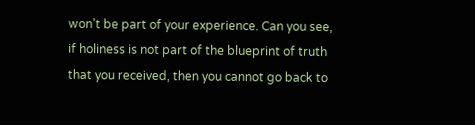won’t be part of your experience. Can you see, if holiness is not part of the blueprint of truth that you received, then you cannot go back to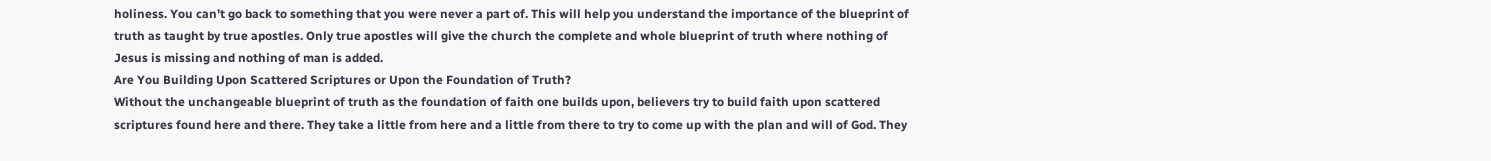holiness. You can’t go back to something that you were never a part of. This will help you understand the importance of the blueprint of truth as taught by true apostles. Only true apostles will give the church the complete and whole blueprint of truth where nothing of Jesus is missing and nothing of man is added.
Are You Building Upon Scattered Scriptures or Upon the Foundation of Truth?
Without the unchangeable blueprint of truth as the foundation of faith one builds upon, believers try to build faith upon scattered scriptures found here and there. They take a little from here and a little from there to try to come up with the plan and will of God. They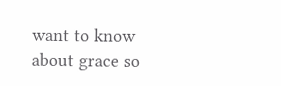want to know about grace so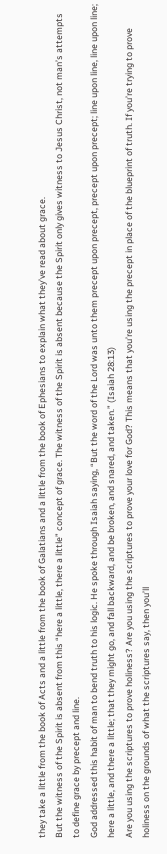they take a little from the book of Acts and a little from the book of Galatians and a little from the book of Ephesians to explain what they’ve read about grace.
But the witness of the Spirit is absent from this “here a little, there a little” concept of grace. The witness of the Spirit is absent because the Spirit only gives witness to Jesus Christ, not man’s attempts to define grace by precept and line.
God addressed this habit of man to bend truth to his logic. He spoke through Isaiah saying, “But the word of the Lord was unto them precept upon precept, precept upon precept; line upon line, line upon line; here a little, and there a little; that they might go, and fall backward, and be broken, and snared, and taken.” (Isaiah 28:13)
Are you using the scriptures to prove holiness? Are you using the scriptures to prove your love for God? This means that you’re using the precept in place of the blueprint of truth. If you’re trying to prove holiness on the grounds of what the scriptures say, then you’ll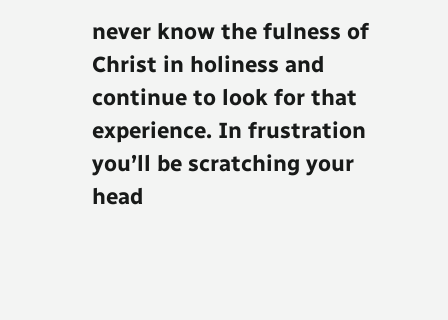never know the fulness of Christ in holiness and continue to look for that experience. In frustration you’ll be scratching your head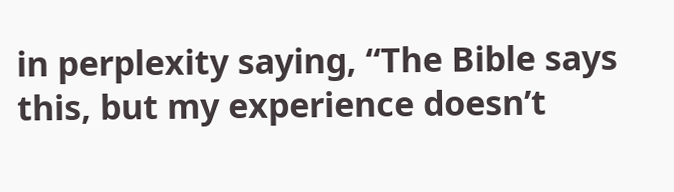in perplexity saying, “The Bible says this, but my experience doesn’t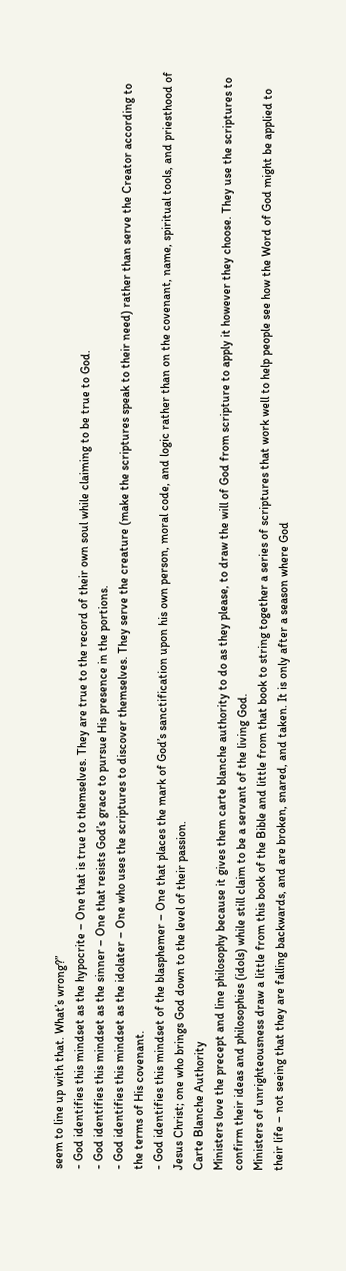seem to line up with that. What’s wrong?”
- God identifies this mindset as the hypocrite – One that is true to themselves. They are true to the record of their own soul while claiming to be true to God.
- God identifies this mindset as the sinner – One that resists God’s grace to pursue His presence in the portions.
- God identifies this mindset as the idolater – One who uses the scriptures to discover themselves. They serve the creature (make the scriptures speak to their need) rather than serve the Creator according to the terms of His covenant.
- God identifies this mindset of the blasphemer – One that places the mark of God’s sanctification upon his own person, moral code, and logic rather than on the covenant, name, spiritual tools, and priesthood of Jesus Christ; one who brings God down to the level of their passion.
Carte Blanche Authority
Ministers love the precept and line philosophy because it gives them carte blanche authority to do as they please, to draw the will of God from scripture to apply it however they choose. They use the scriptures to confirm their ideas and philosophies (idols) while still claim to be a servant of the living God.
Ministers of unrighteousness draw a little from this book of the Bible and little from that book to string together a series of scriptures that work well to help people see how the Word of God might be applied to their life – not seeing that they are falling backwards, and are broken, snared, and taken. It is only after a season where God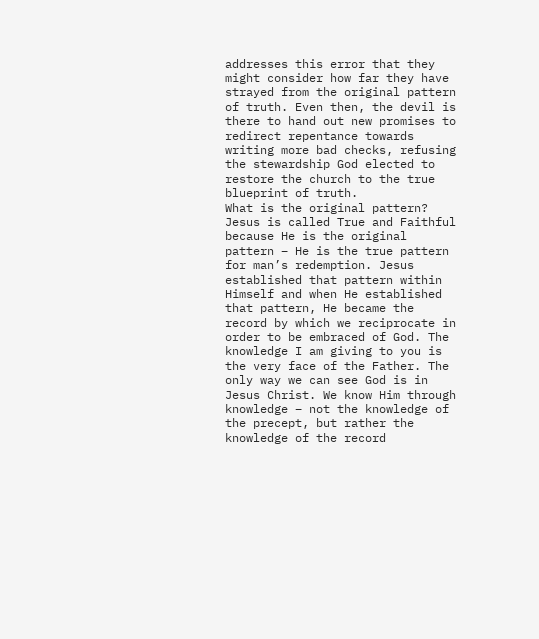addresses this error that they might consider how far they have strayed from the original pattern of truth. Even then, the devil is there to hand out new promises to redirect repentance towards writing more bad checks, refusing the stewardship God elected to restore the church to the true blueprint of truth.
What is the original pattern? Jesus is called True and Faithful because He is the original pattern – He is the true pattern for man’s redemption. Jesus established that pattern within Himself and when He established that pattern, He became the record by which we reciprocate in order to be embraced of God. The knowledge I am giving to you is the very face of the Father. The only way we can see God is in Jesus Christ. We know Him through knowledge – not the knowledge of the precept, but rather the knowledge of the record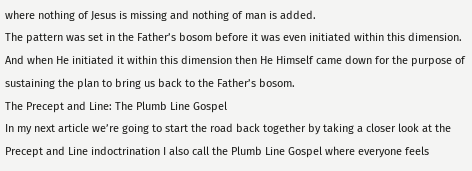where nothing of Jesus is missing and nothing of man is added.
The pattern was set in the Father’s bosom before it was even initiated within this dimension. And when He initiated it within this dimension then He Himself came down for the purpose of sustaining the plan to bring us back to the Father’s bosom.
The Precept and Line: The Plumb Line Gospel
In my next article we’re going to start the road back together by taking a closer look at the Precept and Line indoctrination I also call the Plumb Line Gospel where everyone feels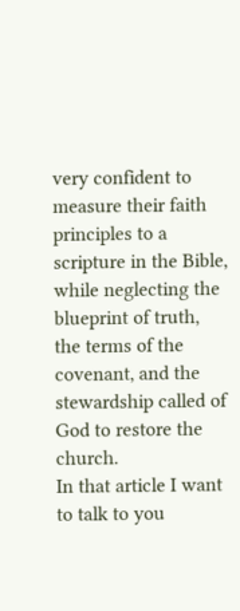very confident to measure their faith principles to a scripture in the Bible, while neglecting the blueprint of truth, the terms of the covenant, and the stewardship called of God to restore the church.
In that article I want to talk to you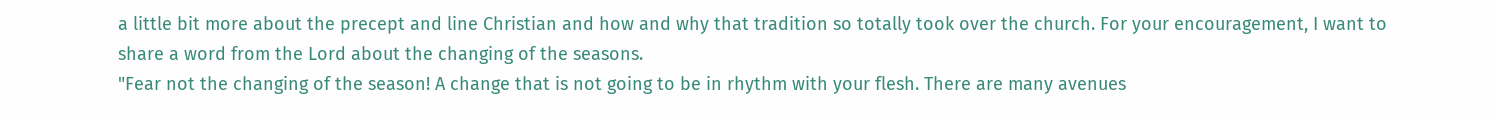a little bit more about the precept and line Christian and how and why that tradition so totally took over the church. For your encouragement, I want to share a word from the Lord about the changing of the seasons.
"Fear not the changing of the season! A change that is not going to be in rhythm with your flesh. There are many avenues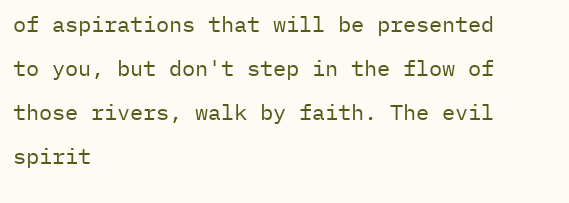of aspirations that will be presented to you, but don't step in the flow of those rivers, walk by faith. The evil spirit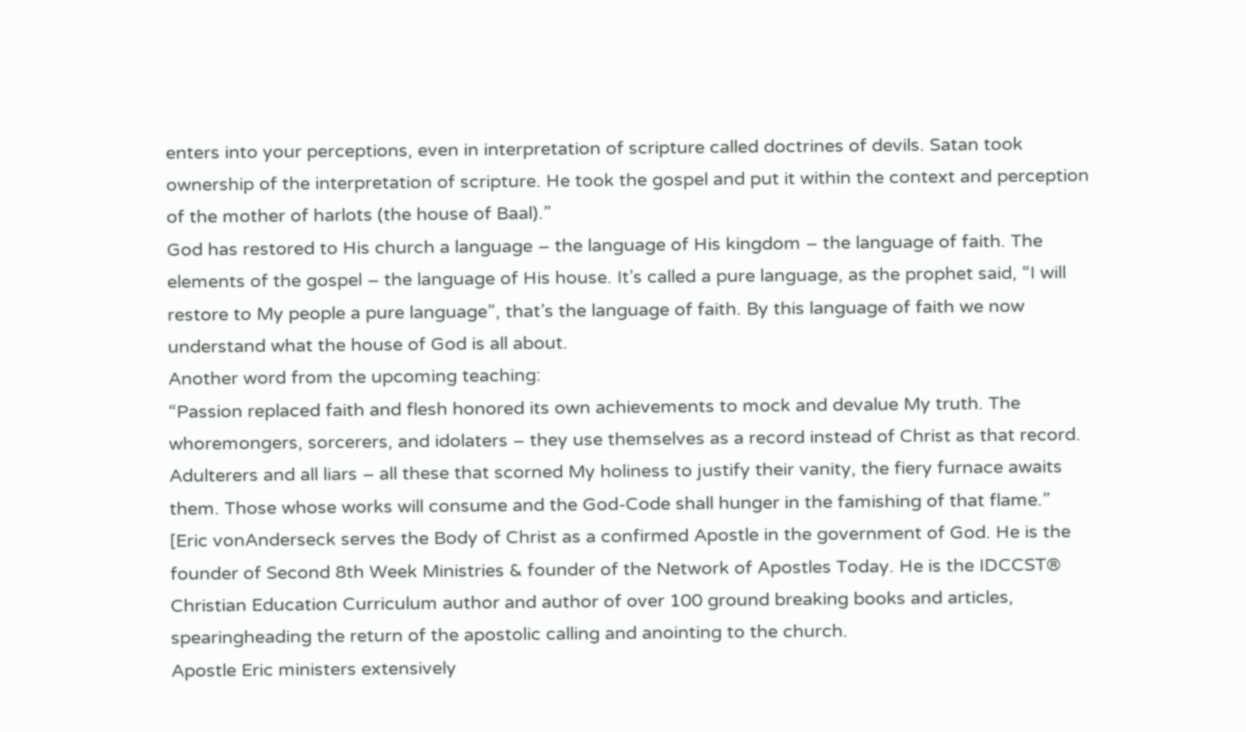enters into your perceptions, even in interpretation of scripture called doctrines of devils. Satan took ownership of the interpretation of scripture. He took the gospel and put it within the context and perception of the mother of harlots (the house of Baal).”
God has restored to His church a language – the language of His kingdom – the language of faith. The elements of the gospel – the language of His house. It’s called a pure language, as the prophet said, “I will restore to My people a pure language”, that’s the language of faith. By this language of faith we now understand what the house of God is all about.
Another word from the upcoming teaching:
“Passion replaced faith and flesh honored its own achievements to mock and devalue My truth. The whoremongers, sorcerers, and idolaters – they use themselves as a record instead of Christ as that record. Adulterers and all liars – all these that scorned My holiness to justify their vanity, the fiery furnace awaits them. Those whose works will consume and the God-Code shall hunger in the famishing of that flame.”
[Eric vonAnderseck serves the Body of Christ as a confirmed Apostle in the government of God. He is the founder of Second 8th Week Ministries & founder of the Network of Apostles Today. He is the IDCCST® Christian Education Curriculum author and author of over 100 ground breaking books and articles, spearingheading the return of the apostolic calling and anointing to the church.
Apostle Eric ministers extensively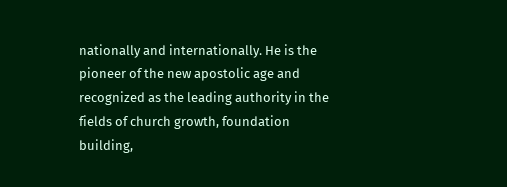nationally and internationally. He is the pioneer of the new apostolic age and recognized as the leading authority in the fields of church growth, foundation building,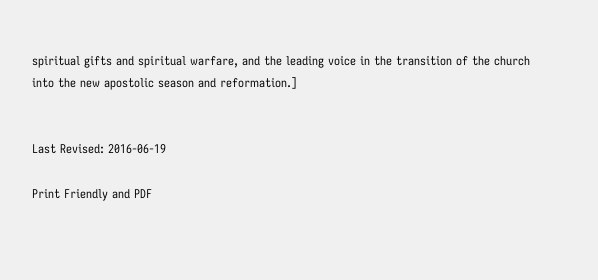spiritual gifts and spiritual warfare, and the leading voice in the transition of the church into the new apostolic season and reformation.]


Last Revised: 2016-06-19

Print Friendly and PDF